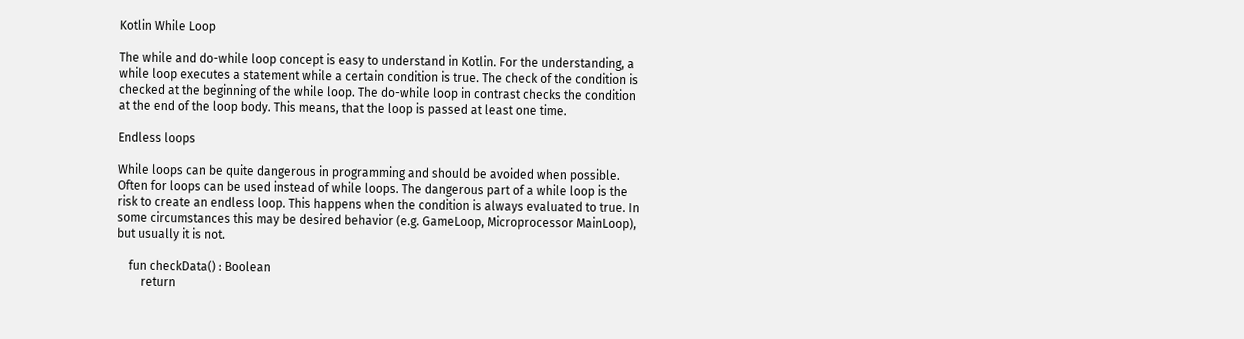Kotlin While Loop

The while and do-while loop concept is easy to understand in Kotlin. For the understanding, a while loop executes a statement while a certain condition is true. The check of the condition is checked at the beginning of the while loop. The do-while loop in contrast checks the condition at the end of the loop body. This means, that the loop is passed at least one time.

Endless loops

While loops can be quite dangerous in programming and should be avoided when possible. Often for loops can be used instead of while loops. The dangerous part of a while loop is the risk to create an endless loop. This happens when the condition is always evaluated to true. In some circumstances this may be desired behavior (e.g. GameLoop, Microprocessor MainLoop), but usually it is not.

    fun checkData() : Boolean
        return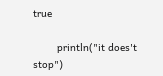true

        println("it does't stop")